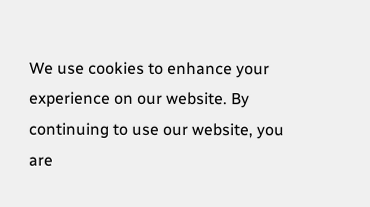We use cookies to enhance your experience on our website. By continuing to use our website, you are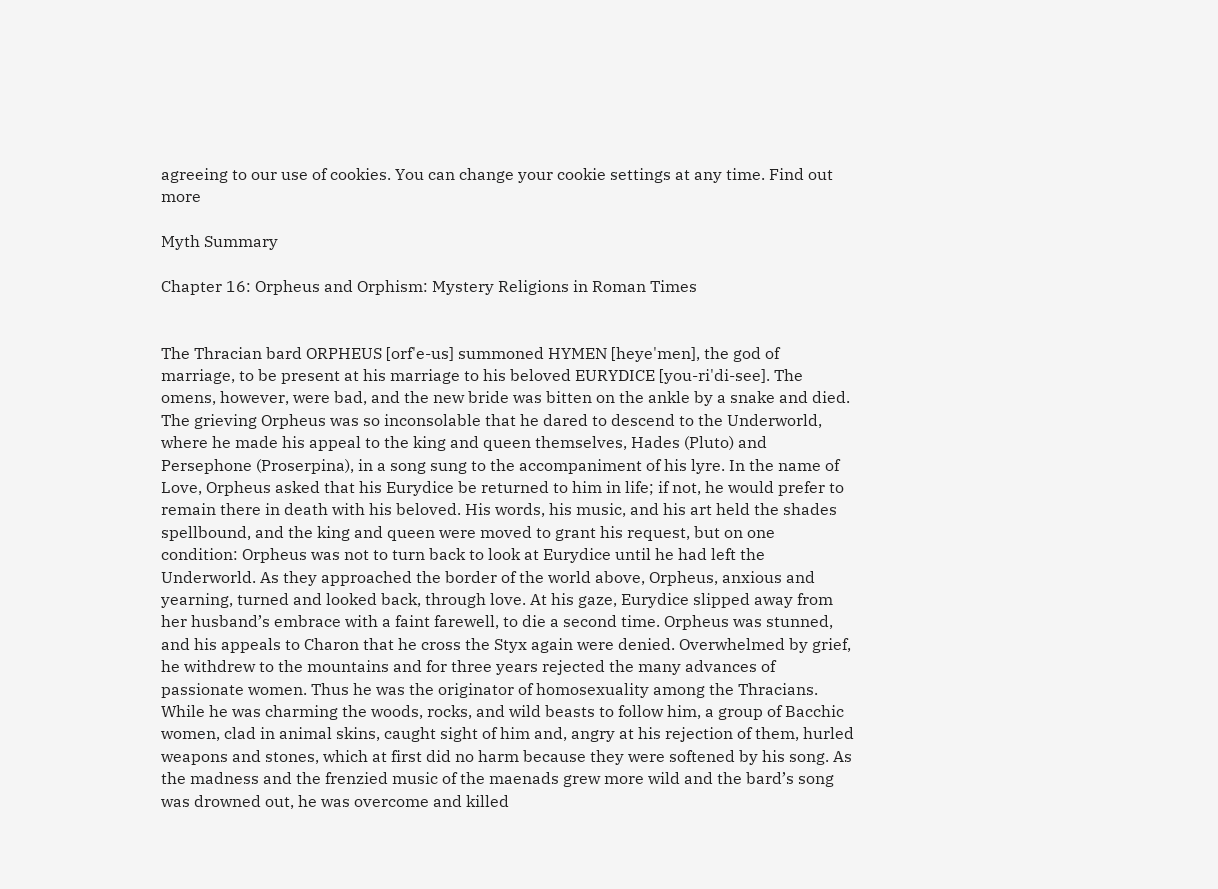agreeing to our use of cookies. You can change your cookie settings at any time. Find out more

Myth Summary

Chapter 16: Orpheus and Orphism: Mystery Religions in Roman Times


The Thracian bard ORPHEUS [orf'e-us] summoned HYMEN [heye'men], the god of marriage, to be present at his marriage to his beloved EURYDICE [you-ri'di-see]. The omens, however, were bad, and the new bride was bitten on the ankle by a snake and died.
The grieving Orpheus was so inconsolable that he dared to descend to the Underworld, where he made his appeal to the king and queen themselves, Hades (Pluto) and Persephone (Proserpina), in a song sung to the accompaniment of his lyre. In the name of Love, Orpheus asked that his Eurydice be returned to him in life; if not, he would prefer to remain there in death with his beloved. His words, his music, and his art held the shades spellbound, and the king and queen were moved to grant his request, but on one condition: Orpheus was not to turn back to look at Eurydice until he had left the Underworld. As they approached the border of the world above, Orpheus, anxious and yearning, turned and looked back, through love. At his gaze, Eurydice slipped away from her husband’s embrace with a faint farewell, to die a second time. Orpheus was stunned, and his appeals to Charon that he cross the Styx again were denied. Overwhelmed by grief, he withdrew to the mountains and for three years rejected the many advances of passionate women. Thus he was the originator of homosexuality among the Thracians.
While he was charming the woods, rocks, and wild beasts to follow him, a group of Bacchic women, clad in animal skins, caught sight of him and, angry at his rejection of them, hurled weapons and stones, which at first did no harm because they were softened by his song. As the madness and the frenzied music of the maenads grew more wild and the bard’s song was drowned out, he was overcome and killed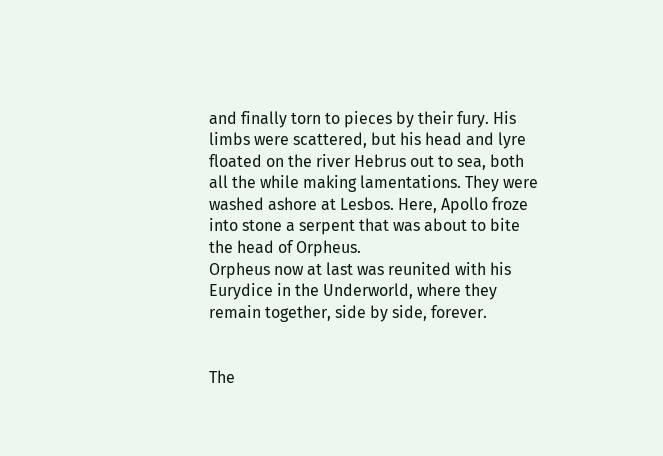and finally torn to pieces by their fury. His limbs were scattered, but his head and lyre floated on the river Hebrus out to sea, both all the while making lamentations. They were washed ashore at Lesbos. Here, Apollo froze into stone a serpent that was about to bite the head of Orpheus.
Orpheus now at last was reunited with his Eurydice in the Underworld, where they remain together, side by side, forever.


The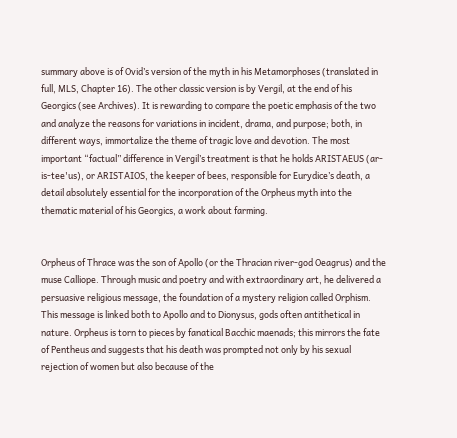summary above is of Ovid’s version of the myth in his Metamorphoses (translated in full, MLS, Chapter 16). The other classic version is by Vergil, at the end of his Georgics (see Archives). It is rewarding to compare the poetic emphasis of the two and analyze the reasons for variations in incident, drama, and purpose; both, in different ways, immortalize the theme of tragic love and devotion. The most important “factual” difference in Vergil’s treatment is that he holds ARISTAEUS (ar-is-tee'us), or ARISTAIOS, the keeper of bees, responsible for Eurydice’s death, a detail absolutely essential for the incorporation of the Orpheus myth into the thematic material of his Georgics, a work about farming.


Orpheus of Thrace was the son of Apollo (or the Thracian river-god Oeagrus) and the muse Calliope. Through music and poetry and with extraordinary art, he delivered a persuasive religious message, the foundation of a mystery religion called Orphism. This message is linked both to Apollo and to Dionysus, gods often antithetical in nature. Orpheus is torn to pieces by fanatical Bacchic maenads; this mirrors the fate of Pentheus and suggests that his death was prompted not only by his sexual rejection of women but also because of the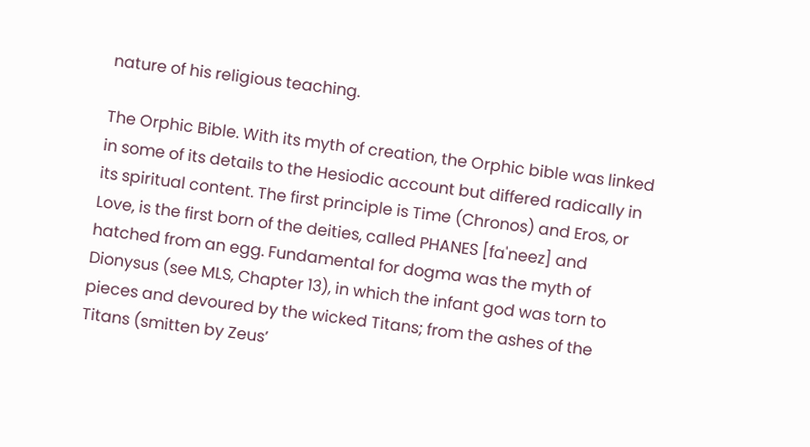nature of his religious teaching.

The Orphic Bible. With its myth of creation, the Orphic bible was linked in some of its details to the Hesiodic account but differed radically in its spiritual content. The first principle is Time (Chronos) and Eros, or Love, is the first born of the deities, called PHANES [fa'neez] and hatched from an egg. Fundamental for dogma was the myth of Dionysus (see MLS, Chapter 13), in which the infant god was torn to pieces and devoured by the wicked Titans; from the ashes of the Titans (smitten by Zeus’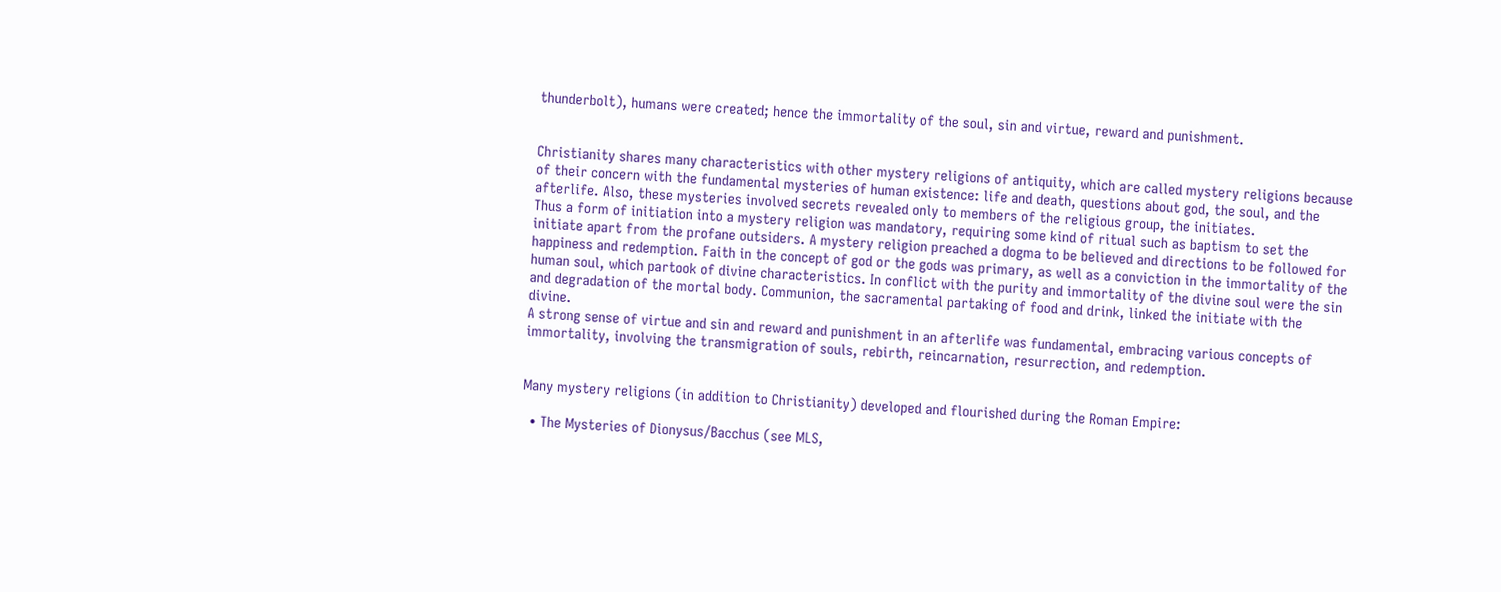thunderbolt), humans were created; hence the immortality of the soul, sin and virtue, reward and punishment.


Christianity shares many characteristics with other mystery religions of antiquity, which are called mystery religions because of their concern with the fundamental mysteries of human existence: life and death, questions about god, the soul, and the afterlife. Also, these mysteries involved secrets revealed only to members of the religious group, the initiates.
Thus a form of initiation into a mystery religion was mandatory, requiring some kind of ritual such as baptism to set the initiate apart from the profane outsiders. A mystery religion preached a dogma to be believed and directions to be followed for happiness and redemption. Faith in the concept of god or the gods was primary, as well as a conviction in the immortality of the human soul, which partook of divine characteristics. In conflict with the purity and immortality of the divine soul were the sin and degradation of the mortal body. Communion, the sacramental partaking of food and drink, linked the initiate with the divine.
A strong sense of virtue and sin and reward and punishment in an afterlife was fundamental, embracing various concepts of immortality, involving the transmigration of souls, rebirth, reincarnation, resurrection, and redemption.


Many mystery religions (in addition to Christianity) developed and flourished during the Roman Empire:

  • The Mysteries of Dionysus/Bacchus (see MLS,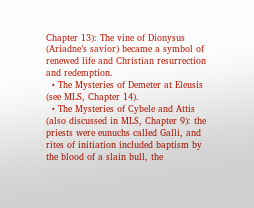Chapter 13): The vine of Dionysus (Ariadne’s savior) became a symbol of renewed life and Christian resurrection and redemption.
  • The Mysteries of Demeter at Eleusis (see MLS, Chapter 14).
  • The Mysteries of Cybele and Attis (also discussed in MLS, Chapter 9): the priests were eunuchs called Galli, and rites of initiation included baptism by the blood of a slain bull, the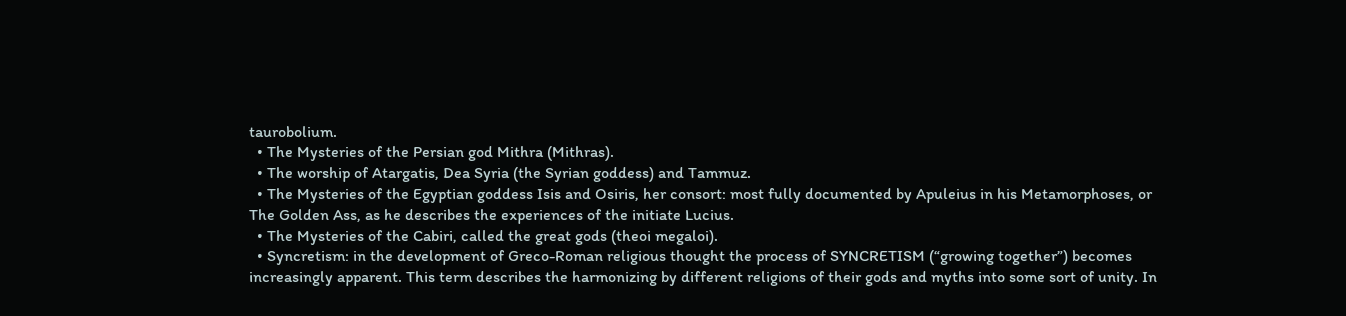taurobolium.
  • The Mysteries of the Persian god Mithra (Mithras).
  • The worship of Atargatis, Dea Syria (the Syrian goddess) and Tammuz.
  • The Mysteries of the Egyptian goddess Isis and Osiris, her consort: most fully documented by Apuleius in his Metamorphoses, or The Golden Ass, as he describes the experiences of the initiate Lucius.
  • The Mysteries of the Cabiri, called the great gods (theoi megaloi).
  • Syncretism: in the development of Greco-Roman religious thought the process of SYNCRETISM (“growing together”) becomes increasingly apparent. This term describes the harmonizing by different religions of their gods and myths into some sort of unity. In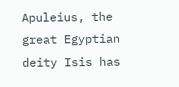Apuleius, the great Egyptian deity Isis has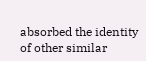absorbed the identity of other similar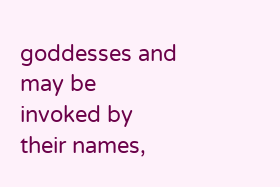goddesses and may be invoked by their names,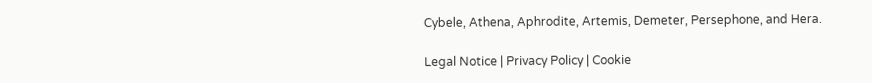Cybele, Athena, Aphrodite, Artemis, Demeter, Persephone, and Hera.

Legal Notice | Privacy Policy | Cookie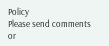Policy
Please send comments or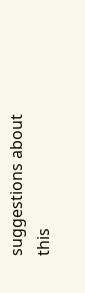suggestions about this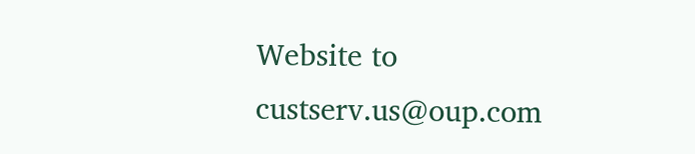Website to custserv.us@oup.com